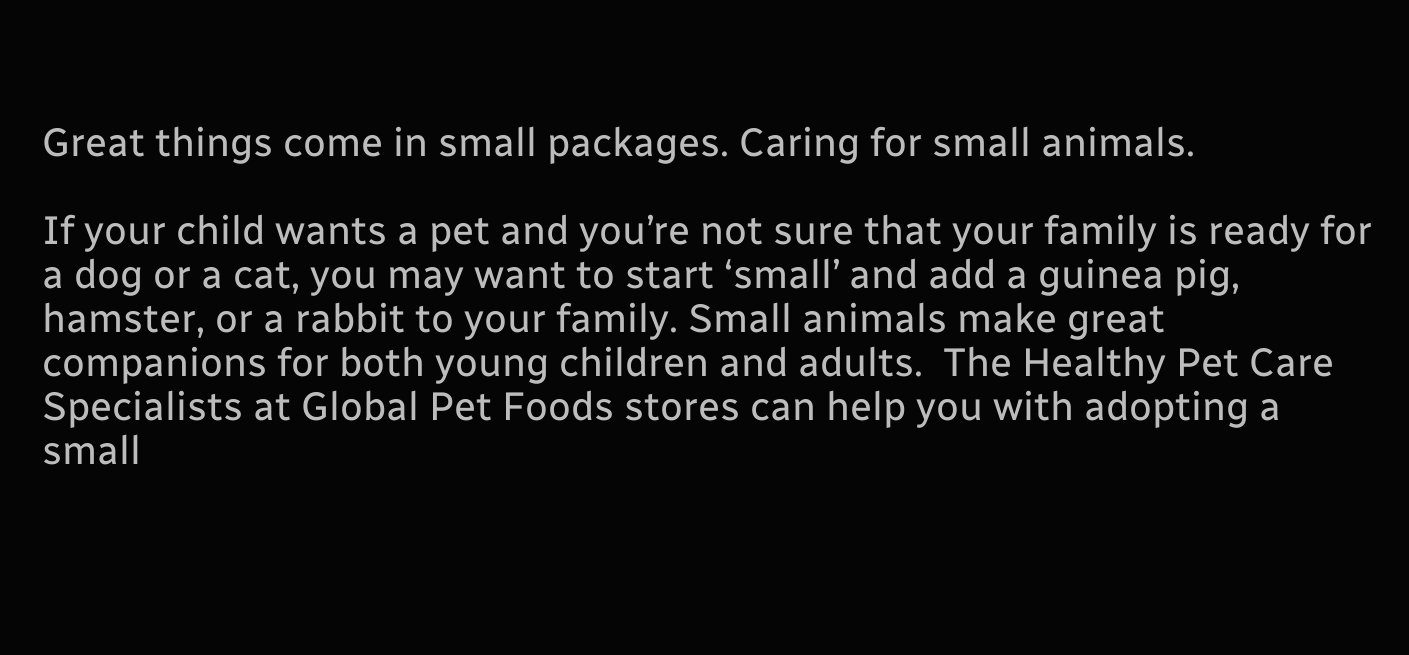Great things come in small packages. Caring for small animals.

If your child wants a pet and you’re not sure that your family is ready for a dog or a cat, you may want to start ‘small’ and add a guinea pig, hamster, or a rabbit to your family. Small animals make great companions for both young children and adults.  The Healthy Pet Care Specialists at Global Pet Foods stores can help you with adopting a small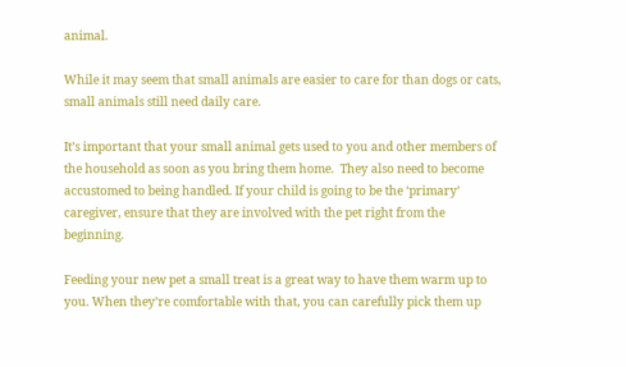animal.

While it may seem that small animals are easier to care for than dogs or cats, small animals still need daily care.

It’s important that your small animal gets used to you and other members of the household as soon as you bring them home.  They also need to become accustomed to being handled. If your child is going to be the ‘primary’ caregiver, ensure that they are involved with the pet right from the beginning.

Feeding your new pet a small treat is a great way to have them warm up to you. When they’re comfortable with that, you can carefully pick them up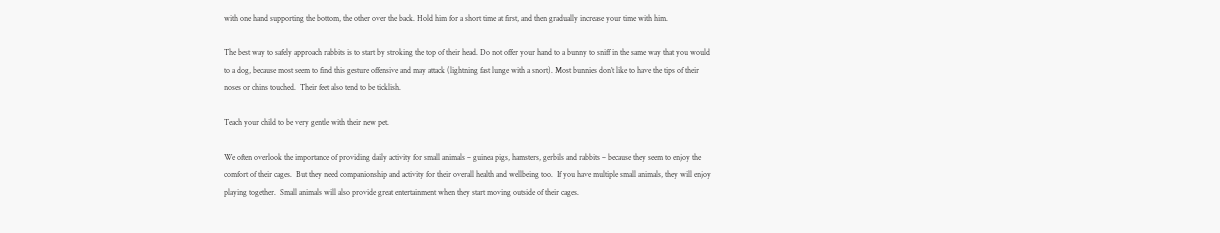with one hand supporting the bottom, the other over the back. Hold him for a short time at first, and then gradually increase your time with him.

The best way to safely approach rabbits is to start by stroking the top of their head. Do not offer your hand to a bunny to sniff in the same way that you would to a dog, because most seem to find this gesture offensive and may attack (lightning fast lunge with a snort). Most bunnies don’t like to have the tips of their noses or chins touched.  Their feet also tend to be ticklish.

Teach your child to be very gentle with their new pet.

We often overlook the importance of providing daily activity for small animals – guinea pigs, hamsters, gerbils and rabbits – because they seem to enjoy the comfort of their cages.  But they need companionship and activity for their overall health and wellbeing too.  If you have multiple small animals, they will enjoy playing together.  Small animals will also provide great entertainment when they start moving outside of their cages.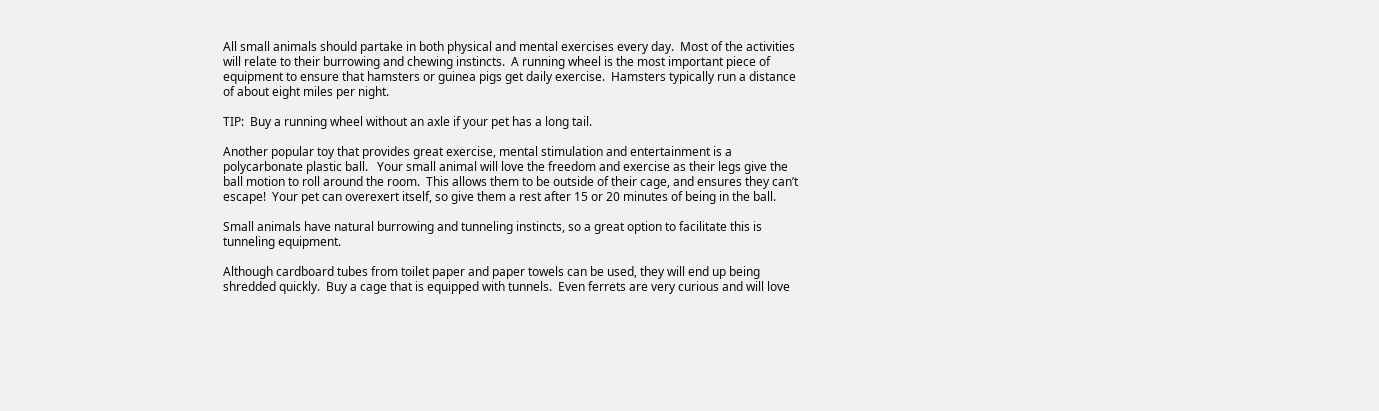All small animals should partake in both physical and mental exercises every day.  Most of the activities will relate to their burrowing and chewing instincts.  A running wheel is the most important piece of equipment to ensure that hamsters or guinea pigs get daily exercise.  Hamsters typically run a distance of about eight miles per night.

TIP:  Buy a running wheel without an axle if your pet has a long tail.

Another popular toy that provides great exercise, mental stimulation and entertainment is a polycarbonate plastic ball.   Your small animal will love the freedom and exercise as their legs give the ball motion to roll around the room.  This allows them to be outside of their cage, and ensures they can’t escape!  Your pet can overexert itself, so give them a rest after 15 or 20 minutes of being in the ball.

Small animals have natural burrowing and tunneling instincts, so a great option to facilitate this is tunneling equipment.

Although cardboard tubes from toilet paper and paper towels can be used, they will end up being shredded quickly.  Buy a cage that is equipped with tunnels.  Even ferrets are very curious and will love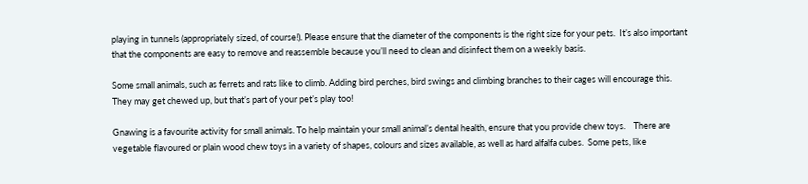playing in tunnels (appropriately sized, of course!). Please ensure that the diameter of the components is the right size for your pets.  It’s also important that the components are easy to remove and reassemble because you’ll need to clean and disinfect them on a weekly basis.

Some small animals, such as ferrets and rats like to climb. Adding bird perches, bird swings and climbing branches to their cages will encourage this.  They may get chewed up, but that’s part of your pet’s play too!

Gnawing is a favourite activity for small animals. To help maintain your small animal’s dental health, ensure that you provide chew toys.    There are vegetable flavoured or plain wood chew toys in a variety of shapes, colours and sizes available, as well as hard alfalfa cubes.  Some pets, like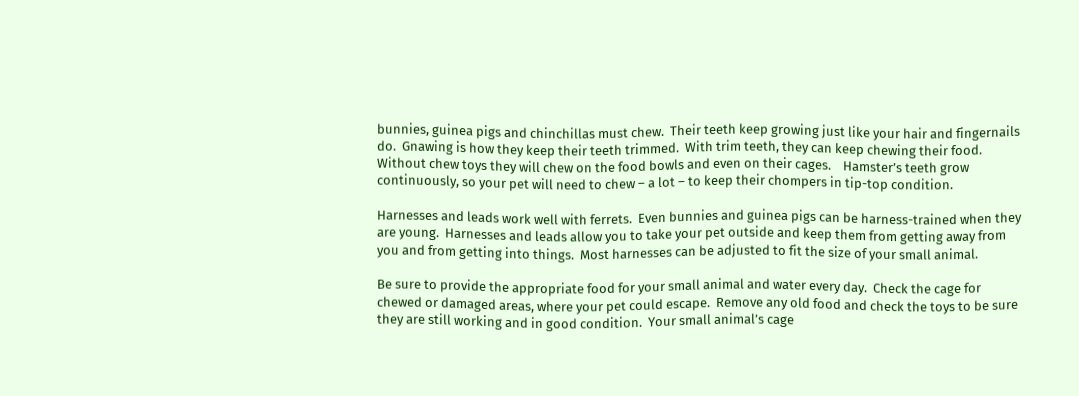bunnies, guinea pigs and chinchillas must chew.  Their teeth keep growing just like your hair and fingernails do.  Gnawing is how they keep their teeth trimmed.  With trim teeth, they can keep chewing their food.  Without chew toys they will chew on the food bowls and even on their cages.    Hamster’s teeth grow continuously, so your pet will need to chew – a lot – to keep their chompers in tip-top condition.

Harnesses and leads work well with ferrets.  Even bunnies and guinea pigs can be harness-trained when they are young.  Harnesses and leads allow you to take your pet outside and keep them from getting away from you and from getting into things.  Most harnesses can be adjusted to fit the size of your small animal.

Be sure to provide the appropriate food for your small animal and water every day.  Check the cage for chewed or damaged areas, where your pet could escape.  Remove any old food and check the toys to be sure they are still working and in good condition.  Your small animal’s cage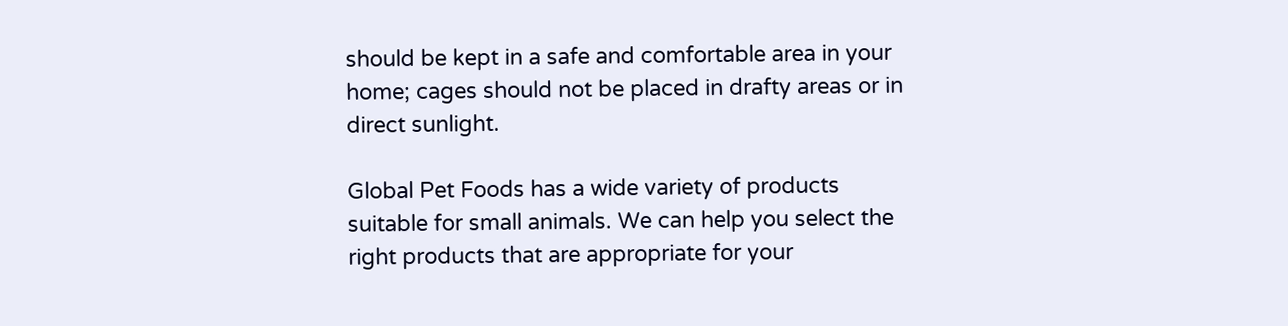should be kept in a safe and comfortable area in your home; cages should not be placed in drafty areas or in direct sunlight.

Global Pet Foods has a wide variety of products suitable for small animals. We can help you select the right products that are appropriate for your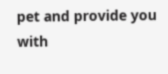pet and provide you with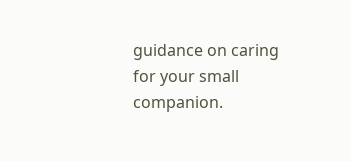guidance on caring for your small companion.